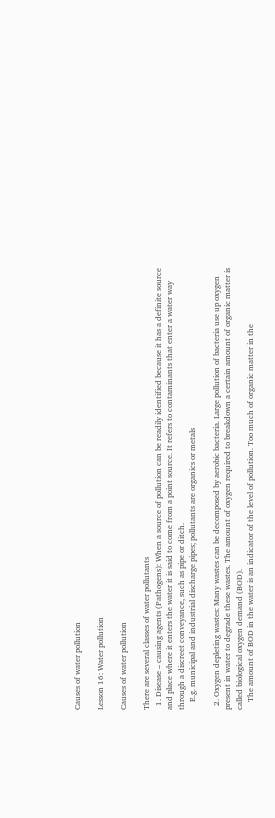Causes of water pollution

Lesson 16: Water pollution

Causes of water pollution

There are several classes of water pollutants
  1. Disease – causing agents (Pathogens): When a source of pollution can be readily identified because it has a definite source and place where it enters the water it is said to come from a point source. It refers to contaminants that enter a water way through a discreet conveyance, such as pipe or ditch.
    E.g. municipal and industrial discharge pipes; pollutants are organics or metals

  2. Oxygen depleting wastes: Many wastes can be decomposed by aerobic bacteria. Large pollution of bacteria use up oxygen present in water to degrade these wastes. The amount of oxygen required to breakdown a certain amount of organic matter is called biological oxygen demand (BOD).
    The amount of BOD in the water is an indicator of the level of pollution. Too much of organic matter in the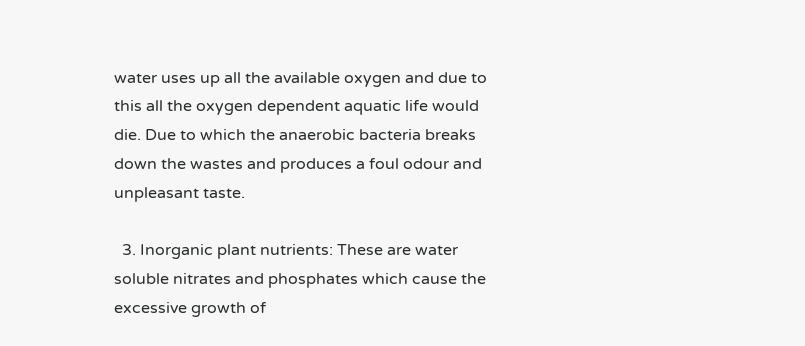water uses up all the available oxygen and due to this all the oxygen dependent aquatic life would die. Due to which the anaerobic bacteria breaks down the wastes and produces a foul odour and unpleasant taste.

  3. Inorganic plant nutrients: These are water soluble nitrates and phosphates which cause the excessive growth of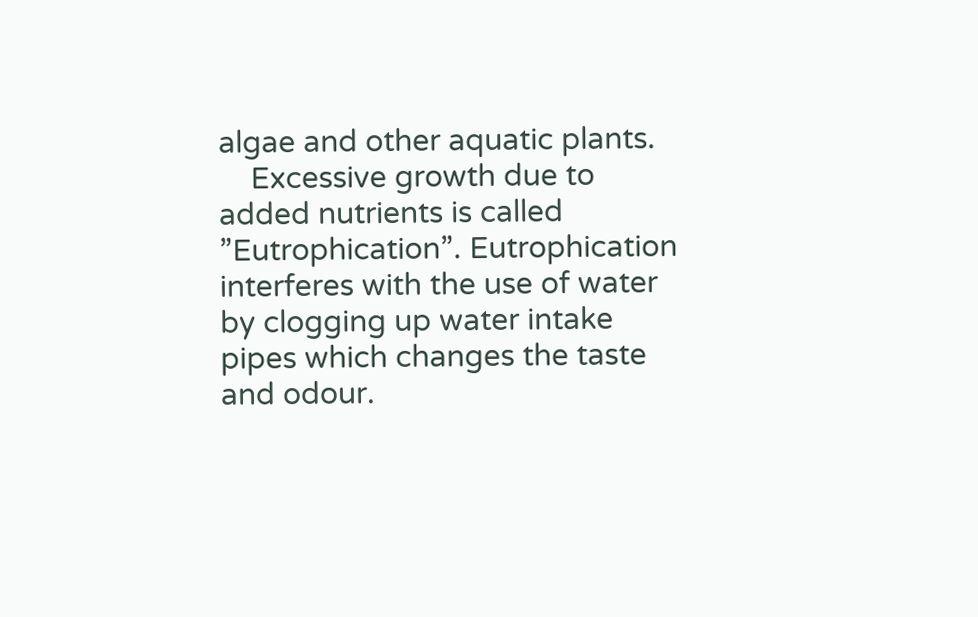algae and other aquatic plants.
    Excessive growth due to added nutrients is called ”Eutrophication”. Eutrophication interferes with the use of water by clogging up water intake pipes which changes the taste and odour.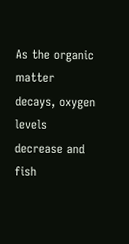As the organic matter decays, oxygen levels decrease and fish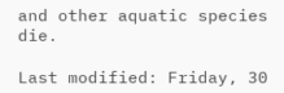and other aquatic species die.

Last modified: Friday, 30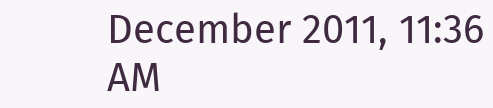December 2011, 11:36 AM